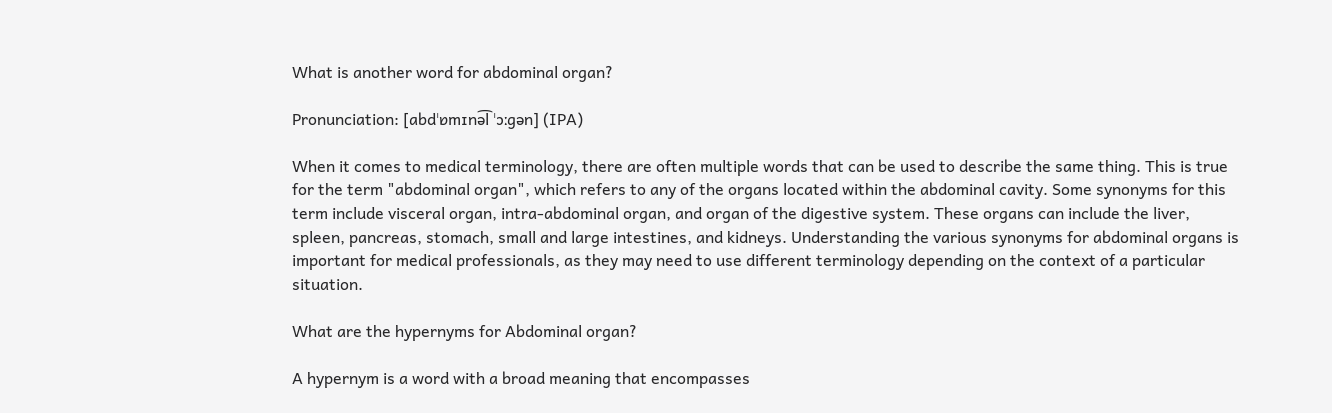What is another word for abdominal organ?

Pronunciation: [abdˈɒmɪnə͡l ˈɔːɡən] (IPA)

When it comes to medical terminology, there are often multiple words that can be used to describe the same thing. This is true for the term "abdominal organ", which refers to any of the organs located within the abdominal cavity. Some synonyms for this term include visceral organ, intra-abdominal organ, and organ of the digestive system. These organs can include the liver, spleen, pancreas, stomach, small and large intestines, and kidneys. Understanding the various synonyms for abdominal organs is important for medical professionals, as they may need to use different terminology depending on the context of a particular situation.

What are the hypernyms for Abdominal organ?

A hypernym is a word with a broad meaning that encompasses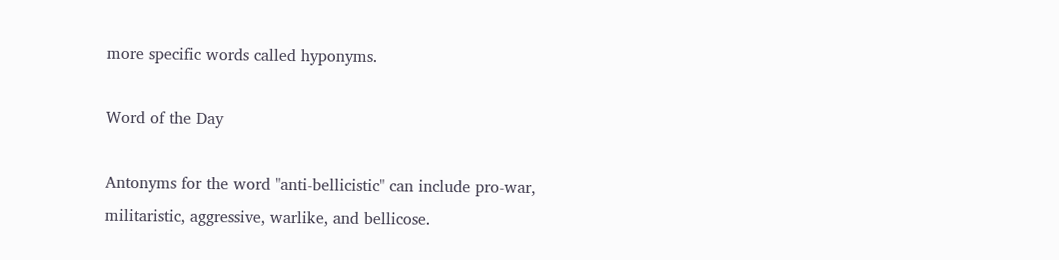more specific words called hyponyms.

Word of the Day

Antonyms for the word "anti-bellicistic" can include pro-war, militaristic, aggressive, warlike, and bellicose.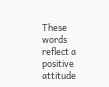These words reflect a positive attitude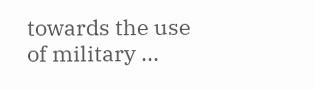towards the use of military ...